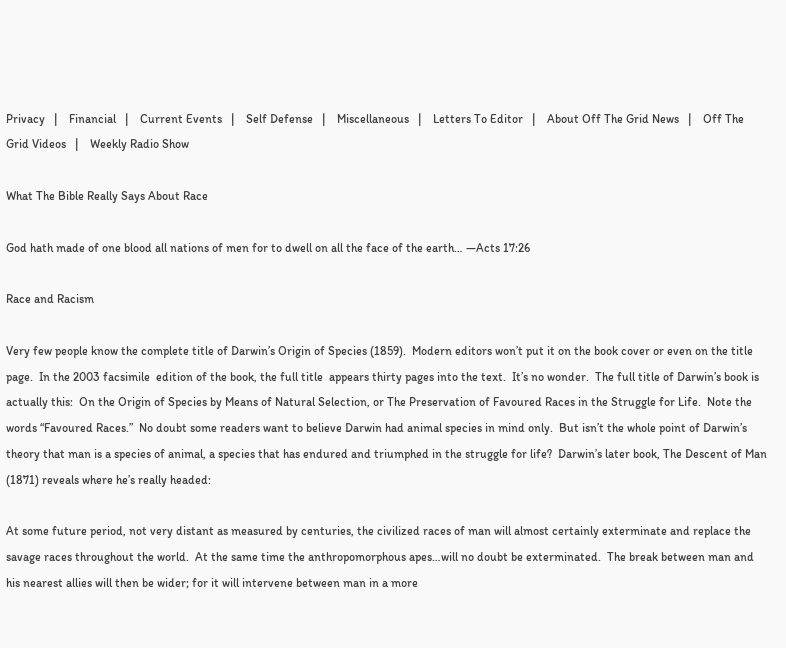Privacy   |    Financial   |    Current Events   |    Self Defense   |    Miscellaneous   |    Letters To Editor   |    About Off The Grid News   |    Off The Grid Videos   |    Weekly Radio Show

What The Bible Really Says About Race

God hath made of one blood all nations of men for to dwell on all the face of the earth… —Acts 17:26

Race and Racism

Very few people know the complete title of Darwin’s Origin of Species (1859).  Modern editors won’t put it on the book cover or even on the title page.  In the 2003 facsimile  edition of the book, the full title  appears thirty pages into the text.  It’s no wonder.  The full title of Darwin’s book is actually this:  On the Origin of Species by Means of Natural Selection, or The Preservation of Favoured Races in the Struggle for Life.  Note the words “Favoured Races.”  No doubt some readers want to believe Darwin had animal species in mind only.  But isn’t the whole point of Darwin’s theory that man is a species of animal, a species that has endured and triumphed in the struggle for life?  Darwin’s later book, The Descent of Man (1871) reveals where he’s really headed:

At some future period, not very distant as measured by centuries, the civilized races of man will almost certainly exterminate and replace the savage races throughout the world.  At the same time the anthropomorphous apes…will no doubt be exterminated.  The break between man and his nearest allies will then be wider; for it will intervene between man in a more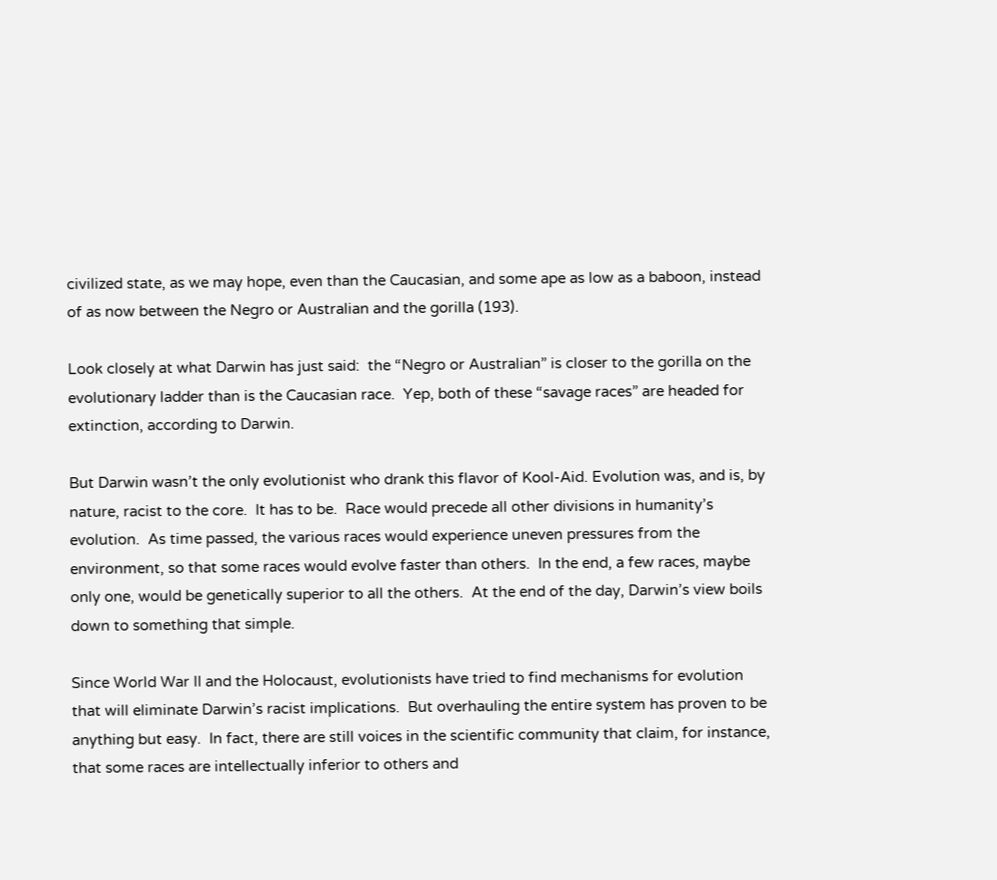civilized state, as we may hope, even than the Caucasian, and some ape as low as a baboon, instead of as now between the Negro or Australian and the gorilla (193).

Look closely at what Darwin has just said:  the “Negro or Australian” is closer to the gorilla on the evolutionary ladder than is the Caucasian race.  Yep, both of these “savage races” are headed for extinction, according to Darwin.

But Darwin wasn’t the only evolutionist who drank this flavor of Kool-Aid. Evolution was, and is, by nature, racist to the core.  It has to be.  Race would precede all other divisions in humanity’s evolution.  As time passed, the various races would experience uneven pressures from the environment, so that some races would evolve faster than others.  In the end, a few races, maybe only one, would be genetically superior to all the others.  At the end of the day, Darwin’s view boils down to something that simple.

Since World War II and the Holocaust, evolutionists have tried to find mechanisms for evolution that will eliminate Darwin’s racist implications.  But overhauling the entire system has proven to be anything but easy.  In fact, there are still voices in the scientific community that claim, for instance, that some races are intellectually inferior to others and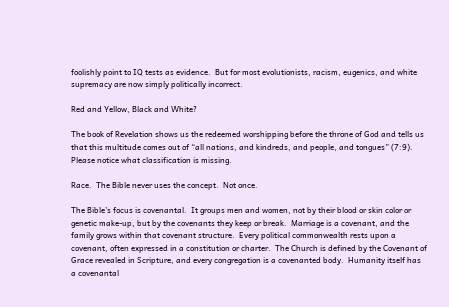foolishly point to IQ tests as evidence.  But for most evolutionists, racism, eugenics, and white supremacy are now simply politically incorrect.

Red and Yellow, Black and White?

The book of Revelation shows us the redeemed worshipping before the throne of God and tells us that this multitude comes out of “all nations, and kindreds, and people, and tongues” (7:9).  Please notice what classification is missing.

Race.  The Bible never uses the concept.  Not once.

The Bible’s focus is covenantal.  It groups men and women, not by their blood or skin color or genetic make-up, but by the covenants they keep or break.  Marriage is a covenant, and the family grows within that covenant structure.  Every political commonwealth rests upon a covenant, often expressed in a constitution or charter.  The Church is defined by the Covenant of Grace revealed in Scripture, and every congregation is a covenanted body.  Humanity itself has a covenantal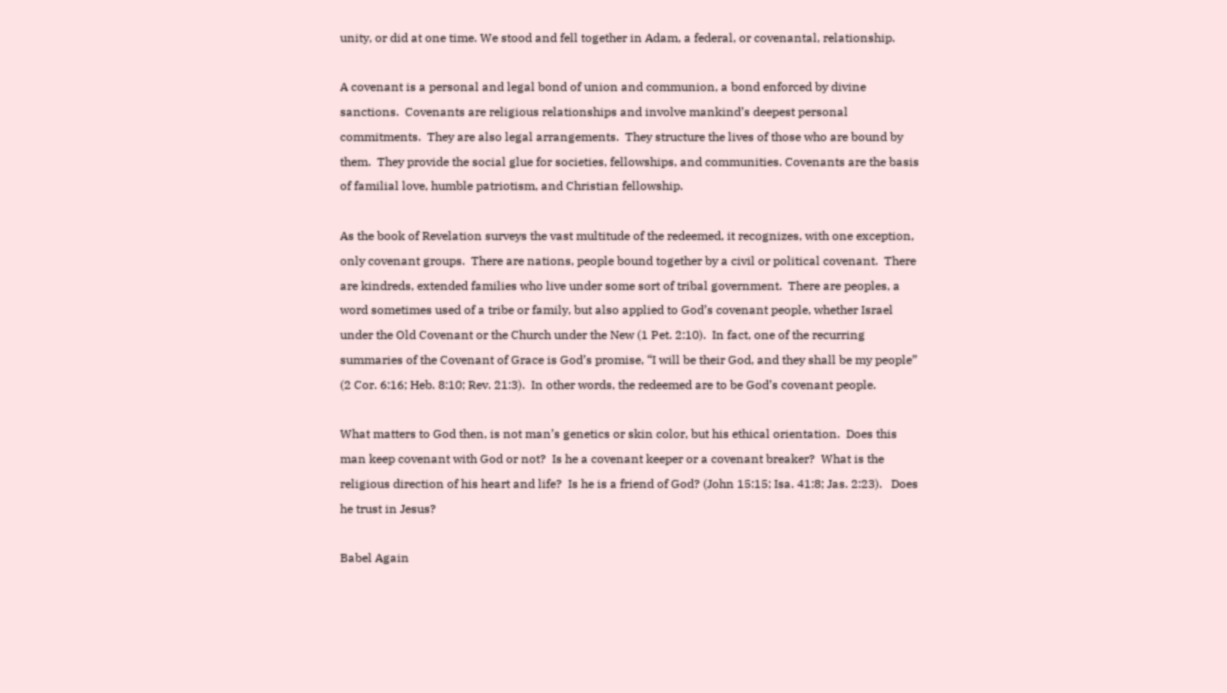unity, or did at one time. We stood and fell together in Adam, a federal, or covenantal, relationship.

A covenant is a personal and legal bond of union and communion, a bond enforced by divine sanctions.  Covenants are religious relationships and involve mankind’s deepest personal commitments.  They are also legal arrangements.  They structure the lives of those who are bound by them.  They provide the social glue for societies, fellowships, and communities. Covenants are the basis of familial love, humble patriotism, and Christian fellowship.

As the book of Revelation surveys the vast multitude of the redeemed, it recognizes, with one exception, only covenant groups.  There are nations, people bound together by a civil or political covenant.  There are kindreds, extended families who live under some sort of tribal government.  There are peoples, a word sometimes used of a tribe or family, but also applied to God’s covenant people, whether Israel under the Old Covenant or the Church under the New (1 Pet. 2:10).  In fact, one of the recurring summaries of the Covenant of Grace is God’s promise, “I will be their God, and they shall be my people” (2 Cor. 6:16; Heb. 8:10; Rev. 21:3).  In other words, the redeemed are to be God’s covenant people.

What matters to God then, is not man’s genetics or skin color, but his ethical orientation.  Does this man keep covenant with God or not?  Is he a covenant keeper or a covenant breaker?  What is the religious direction of his heart and life?  Is he is a friend of God? (John 15:15; Isa. 41:8; Jas. 2:23).   Does he trust in Jesus?

Babel Again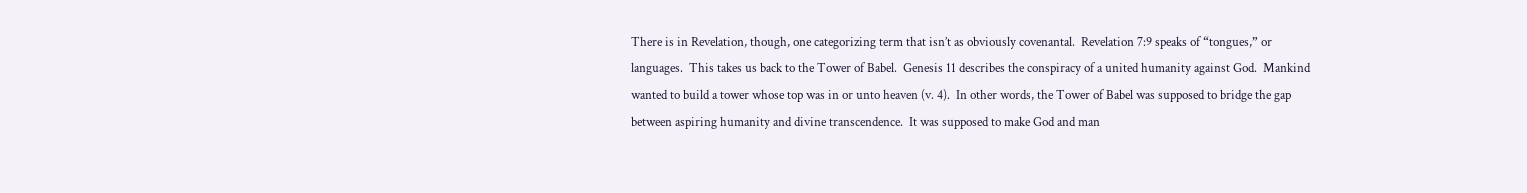There is in Revelation, though, one categorizing term that isn’t as obviously covenantal.  Revelation 7:9 speaks of “tongues,” or languages.  This takes us back to the Tower of Babel.  Genesis 11 describes the conspiracy of a united humanity against God.  Mankind wanted to build a tower whose top was in or unto heaven (v. 4).  In other words, the Tower of Babel was supposed to bridge the gap between aspiring humanity and divine transcendence.  It was supposed to make God and man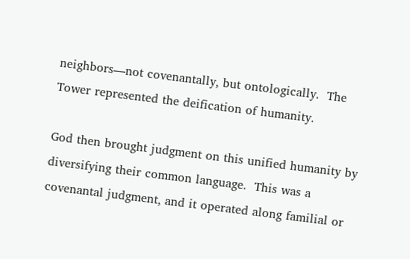neighbors—not covenantally, but ontologically.  The Tower represented the deification of humanity.

God then brought judgment on this unified humanity by diversifying their common language.  This was a covenantal judgment, and it operated along familial or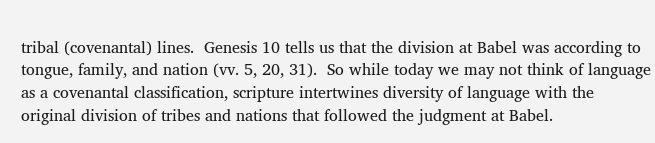tribal (covenantal) lines.  Genesis 10 tells us that the division at Babel was according to tongue, family, and nation (vv. 5, 20, 31).  So while today we may not think of language as a covenantal classification, scripture intertwines diversity of language with the original division of tribes and nations that followed the judgment at Babel.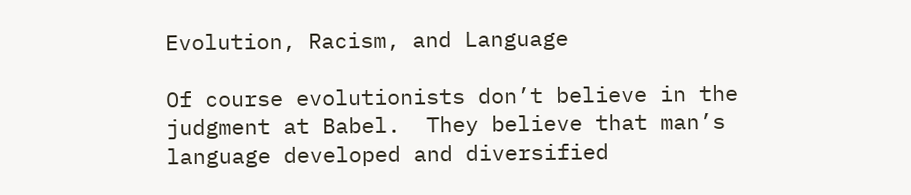Evolution, Racism, and Language

Of course evolutionists don’t believe in the judgment at Babel.  They believe that man’s language developed and diversified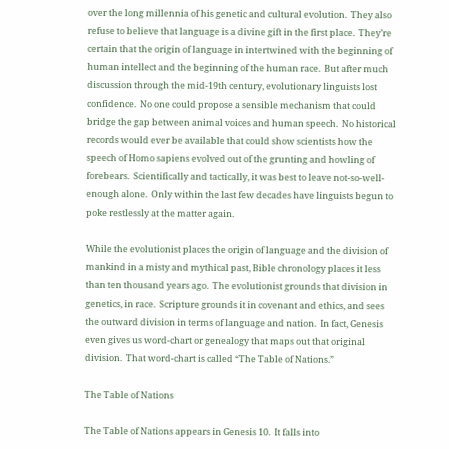over the long millennia of his genetic and cultural evolution.  They also refuse to believe that language is a divine gift in the first place.  They’re certain that the origin of language in intertwined with the beginning of human intellect and the beginning of the human race.  But after much discussion through the mid-19th century, evolutionary linguists lost confidence.  No one could propose a sensible mechanism that could bridge the gap between animal voices and human speech.  No historical records would ever be available that could show scientists how the speech of Homo sapiens evolved out of the grunting and howling of forebears.  Scientifically and tactically, it was best to leave not-so-well-enough alone.  Only within the last few decades have linguists begun to poke restlessly at the matter again.

While the evolutionist places the origin of language and the division of mankind in a misty and mythical past, Bible chronology places it less than ten thousand years ago.  The evolutionist grounds that division in genetics, in race.  Scripture grounds it in covenant and ethics, and sees the outward division in terms of language and nation.  In fact, Genesis even gives us word-chart or genealogy that maps out that original division.  That word-chart is called “The Table of Nations.”

The Table of Nations

The Table of Nations appears in Genesis 10.  It falls into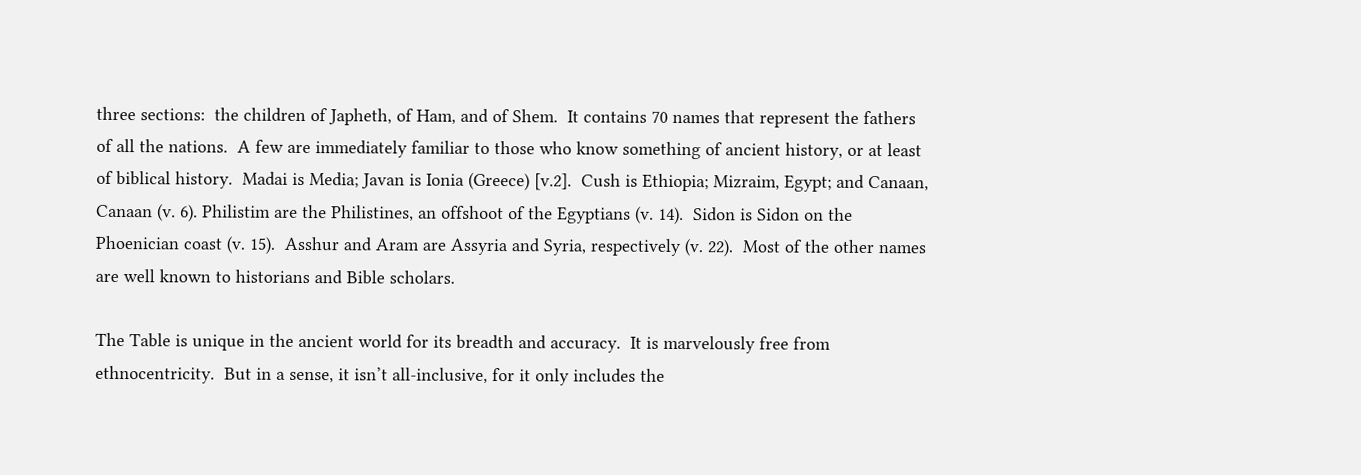three sections:  the children of Japheth, of Ham, and of Shem.  It contains 70 names that represent the fathers of all the nations.  A few are immediately familiar to those who know something of ancient history, or at least of biblical history.  Madai is Media; Javan is Ionia (Greece) [v.2].  Cush is Ethiopia; Mizraim, Egypt; and Canaan, Canaan (v. 6). Philistim are the Philistines, an offshoot of the Egyptians (v. 14).  Sidon is Sidon on the Phoenician coast (v. 15).  Asshur and Aram are Assyria and Syria, respectively (v. 22).  Most of the other names are well known to historians and Bible scholars.

The Table is unique in the ancient world for its breadth and accuracy.  It is marvelously free from ethnocentricity.  But in a sense, it isn’t all-inclusive, for it only includes the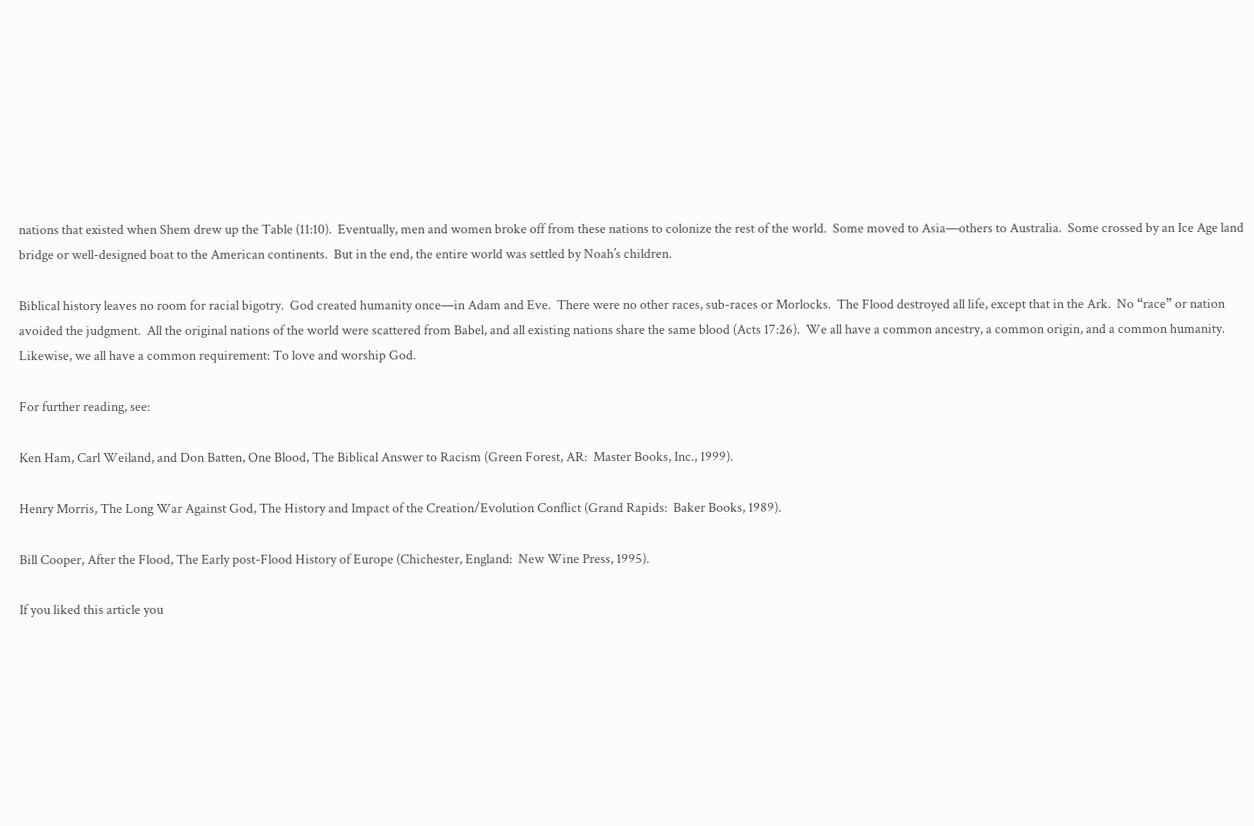nations that existed when Shem drew up the Table (11:10).  Eventually, men and women broke off from these nations to colonize the rest of the world.  Some moved to Asia—others to Australia.  Some crossed by an Ice Age land bridge or well-designed boat to the American continents.  But in the end, the entire world was settled by Noah’s children.

Biblical history leaves no room for racial bigotry.  God created humanity once—in Adam and Eve.  There were no other races, sub-races or Morlocks.  The Flood destroyed all life, except that in the Ark.  No “race” or nation avoided the judgment.  All the original nations of the world were scattered from Babel, and all existing nations share the same blood (Acts 17:26).  We all have a common ancestry, a common origin, and a common humanity. Likewise, we all have a common requirement: To love and worship God.

For further reading, see:

Ken Ham, Carl Weiland, and Don Batten, One Blood, The Biblical Answer to Racism (Green Forest, AR:  Master Books, Inc., 1999).

Henry Morris, The Long War Against God, The History and Impact of the Creation/Evolution Conflict (Grand Rapids:  Baker Books, 1989).

Bill Cooper, After the Flood, The Early post-Flood History of Europe (Chichester, England:  New Wine Press, 1995).

If you liked this article you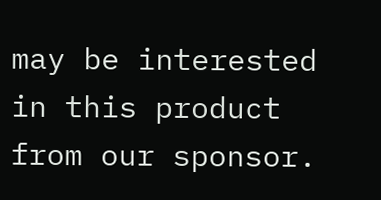may be interested in this product from our sponsor.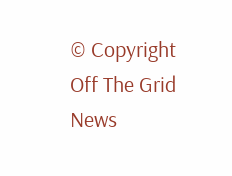© Copyright Off The Grid News